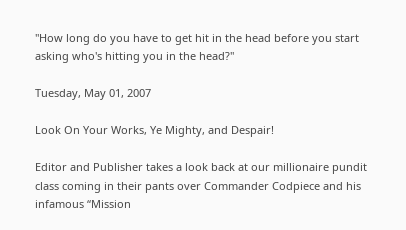"How long do you have to get hit in the head before you start asking who's hitting you in the head?"

Tuesday, May 01, 2007

Look On Your Works, Ye Mighty, and Despair!

Editor and Publisher takes a look back at our millionaire pundit class coming in their pants over Commander Codpiece and his infamous “Mission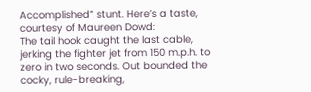Accomplished” stunt. Here’s a taste, courtesy of Maureen Dowd:
The tail hook caught the last cable, jerking the fighter jet from 150 m.p.h. to zero in two seconds. Out bounded the cocky, rule-breaking,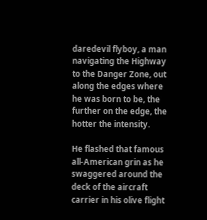daredevil flyboy, a man navigating the Highway to the Danger Zone, out along the edges where he was born to be, the further on the edge, the hotter the intensity.

He flashed that famous all-American grin as he swaggered around the deck of the aircraft carrier in his olive flight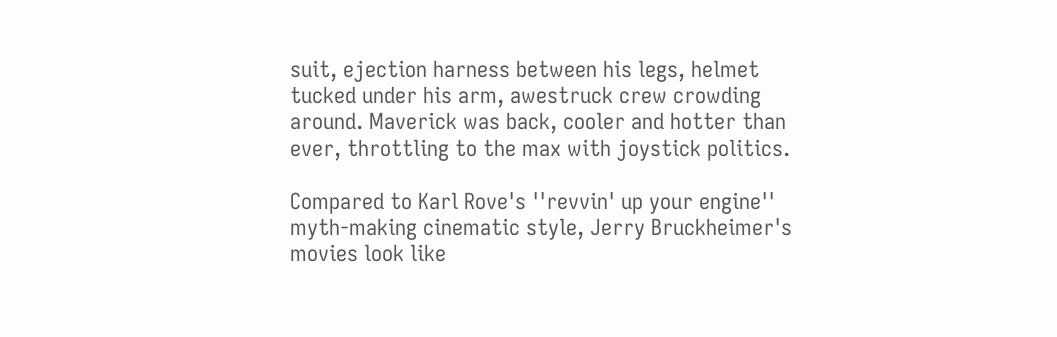suit, ejection harness between his legs, helmet tucked under his arm, awestruck crew crowding around. Maverick was back, cooler and hotter than ever, throttling to the max with joystick politics.

Compared to Karl Rove's ''revvin' up your engine'' myth-making cinematic style, Jerry Bruckheimer's movies look like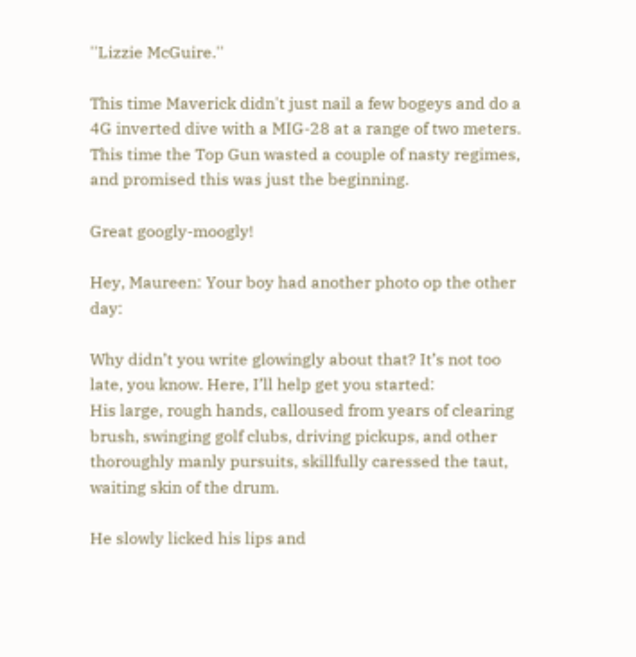''Lizzie McGuire.''

This time Maverick didn't just nail a few bogeys and do a 4G inverted dive with a MIG-28 at a range of two meters. This time the Top Gun wasted a couple of nasty regimes, and promised this was just the beginning.

Great googly-moogly!

Hey, Maureen: Your boy had another photo op the other day:

Why didn’t you write glowingly about that? It’s not too late, you know. Here, I’ll help get you started:
His large, rough hands, calloused from years of clearing brush, swinging golf clubs, driving pickups, and other thoroughly manly pursuits, skillfully caressed the taut, waiting skin of the drum.

He slowly licked his lips and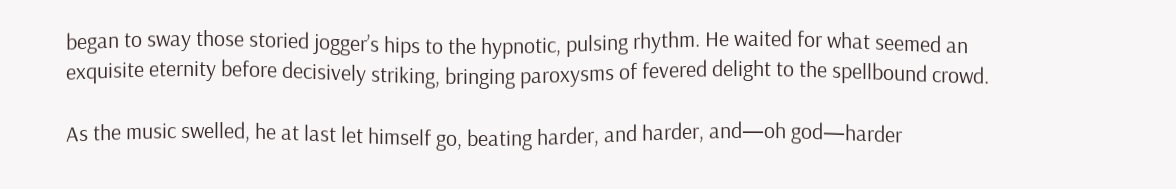began to sway those storied jogger’s hips to the hypnotic, pulsing rhythm. He waited for what seemed an exquisite eternity before decisively striking, bringing paroxysms of fevered delight to the spellbound crowd.

As the music swelled, he at last let himself go, beating harder, and harder, and—oh god—harder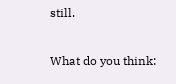still.

What do you think: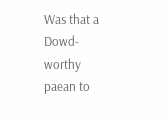Was that a Dowd-worthy paean to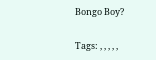Bongo Boy?

Tags: , , , , ,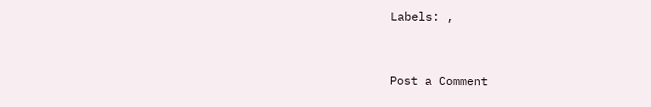Labels: ,


Post a Comment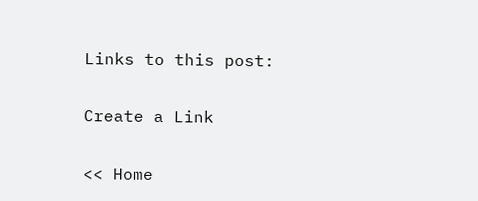Links to this post:

Create a Link

<< Home